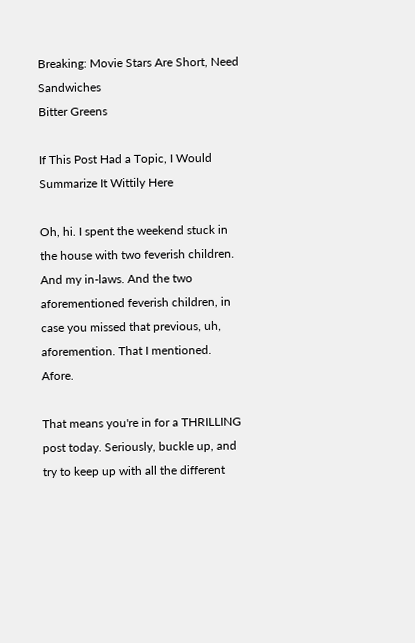Breaking: Movie Stars Are Short, Need Sandwiches
Bitter Greens

If This Post Had a Topic, I Would Summarize It Wittily Here

Oh, hi. I spent the weekend stuck in the house with two feverish children. And my in-laws. And the two aforementioned feverish children, in case you missed that previous, uh, aforemention. That I mentioned. Afore.

That means you're in for a THRILLING post today. Seriously, buckle up, and try to keep up with all the different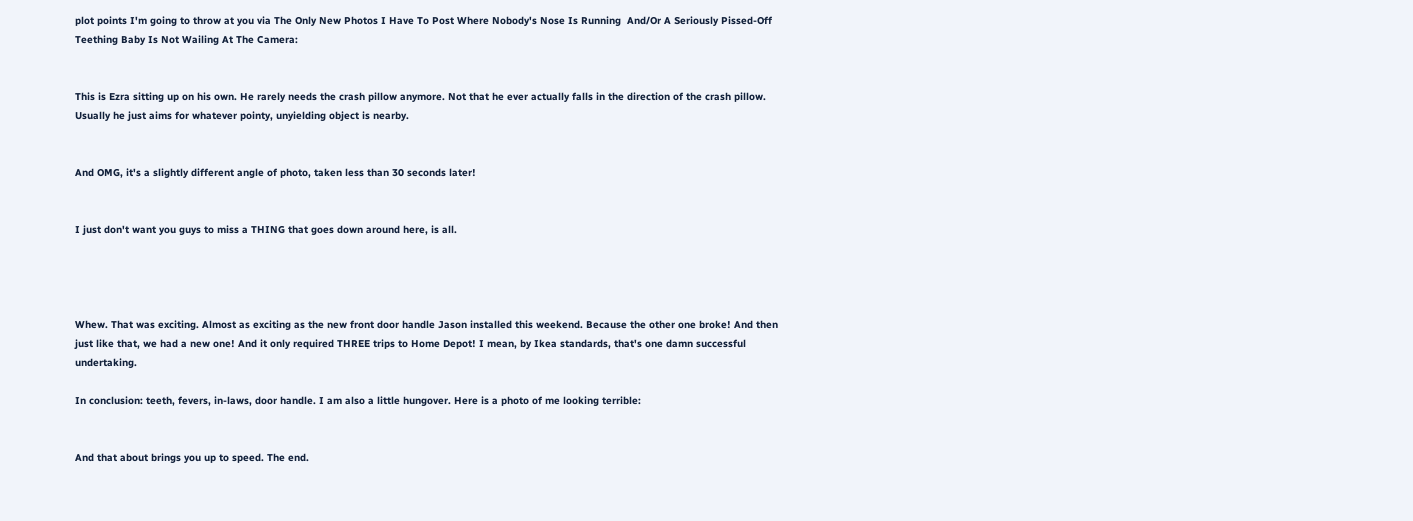plot points I'm going to throw at you via The Only New Photos I Have To Post Where Nobody's Nose Is Running  And/Or A Seriously Pissed-Off Teething Baby Is Not Wailing At The Camera:


This is Ezra sitting up on his own. He rarely needs the crash pillow anymore. Not that he ever actually falls in the direction of the crash pillow. Usually he just aims for whatever pointy, unyielding object is nearby.


And OMG, it's a slightly different angle of photo, taken less than 30 seconds later!


I just don't want you guys to miss a THING that goes down around here, is all.




Whew. That was exciting. Almost as exciting as the new front door handle Jason installed this weekend. Because the other one broke! And then just like that, we had a new one! And it only required THREE trips to Home Depot! I mean, by Ikea standards, that's one damn successful undertaking.

In conclusion: teeth, fevers, in-laws, door handle. I am also a little hungover. Here is a photo of me looking terrible:


And that about brings you up to speed. The end.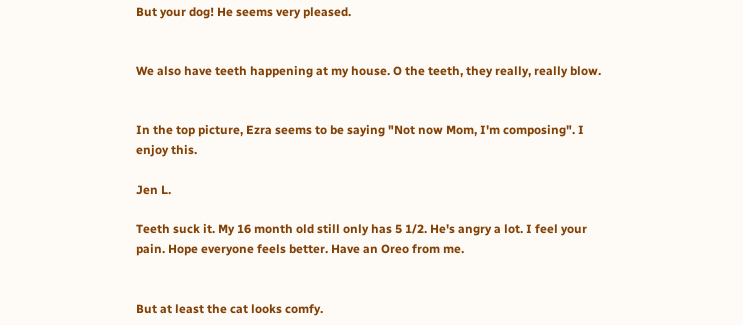But your dog! He seems very pleased.


We also have teeth happening at my house. O the teeth, they really, really blow.


In the top picture, Ezra seems to be saying "Not now Mom, I'm composing". I enjoy this.

Jen L.

Teeth suck it. My 16 month old still only has 5 1/2. He's angry a lot. I feel your pain. Hope everyone feels better. Have an Oreo from me.


But at least the cat looks comfy.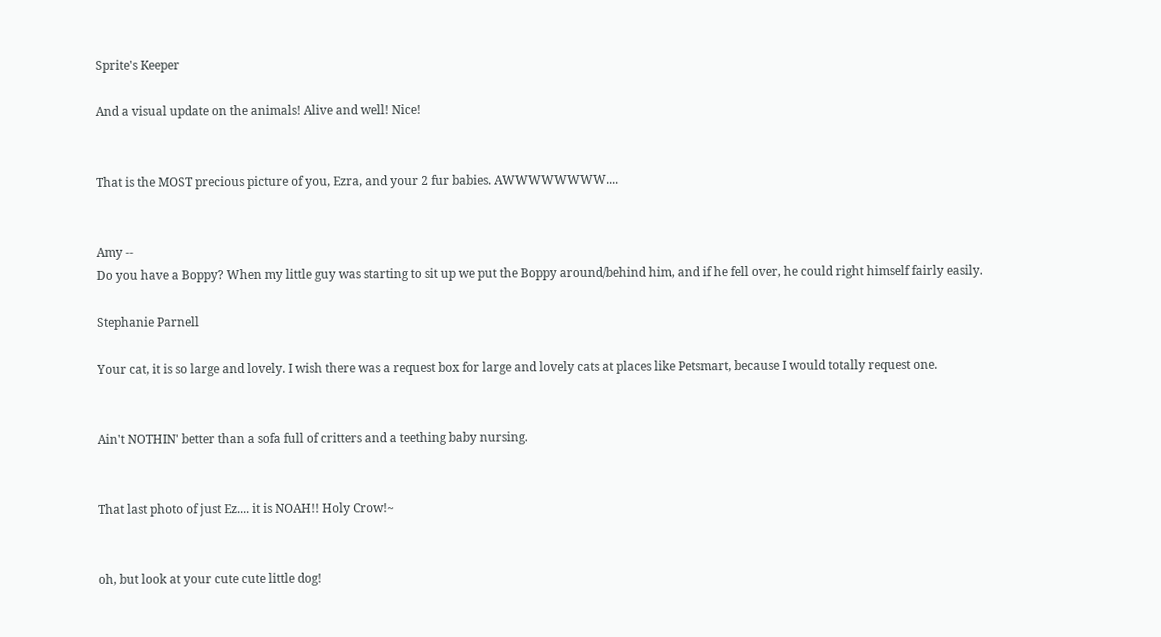Sprite's Keeper

And a visual update on the animals! Alive and well! Nice!


That is the MOST precious picture of you, Ezra, and your 2 fur babies. AWWWWWWWW....


Amy --
Do you have a Boppy? When my little guy was starting to sit up we put the Boppy around/behind him, and if he fell over, he could right himself fairly easily.

Stephanie Parnell

Your cat, it is so large and lovely. I wish there was a request box for large and lovely cats at places like Petsmart, because I would totally request one.


Ain't NOTHIN' better than a sofa full of critters and a teething baby nursing.


That last photo of just Ez.... it is NOAH!! Holy Crow!~


oh, but look at your cute cute little dog!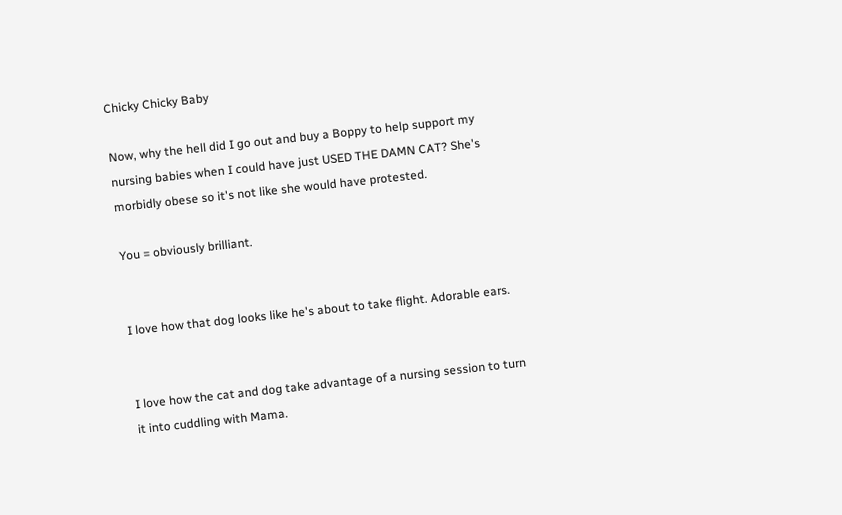Chicky Chicky Baby

Now, why the hell did I go out and buy a Boppy to help support my nursing babies when I could have just USED THE DAMN CAT? She's morbidly obese so it's not like she would have protested.

You = obviously brilliant.


I love how that dog looks like he's about to take flight. Adorable ears.


I love how the cat and dog take advantage of a nursing session to turn it into cuddling with Mama.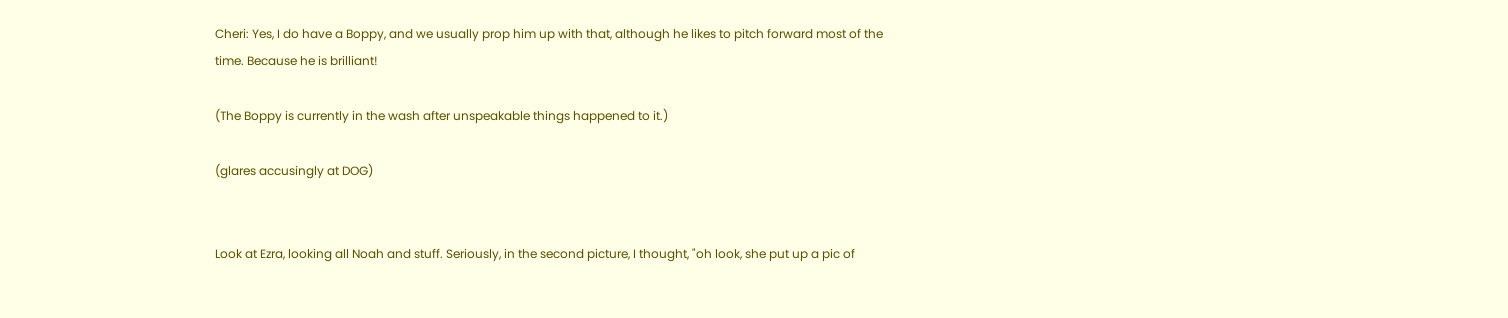Cheri: Yes, I do have a Boppy, and we usually prop him up with that, although he likes to pitch forward most of the time. Because he is brilliant!

(The Boppy is currently in the wash after unspeakable things happened to it.)

(glares accusingly at DOG)


Look at Ezra, looking all Noah and stuff. Seriously, in the second picture, I thought, "oh look, she put up a pic of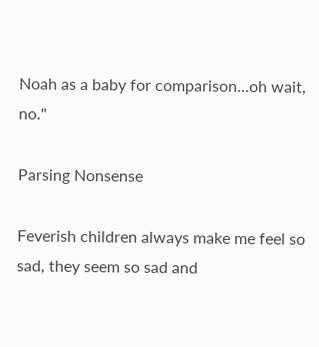Noah as a baby for comparison...oh wait, no."

Parsing Nonsense

Feverish children always make me feel so sad, they seem so sad and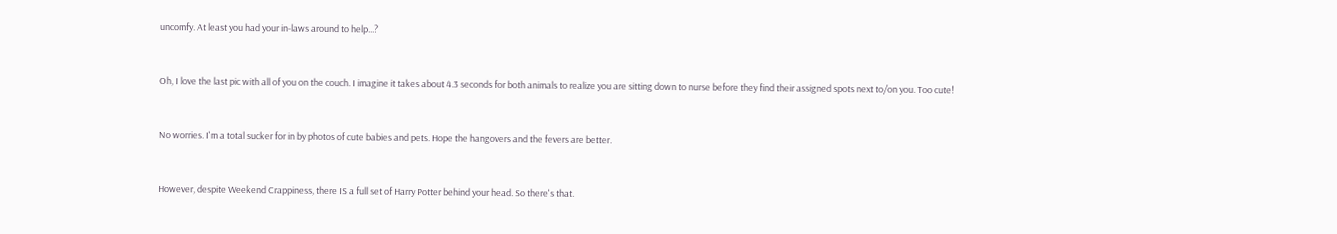uncomfy. At least you had your in-laws around to help...?


Oh, I love the last pic with all of you on the couch. I imagine it takes about 4.3 seconds for both animals to realize you are sitting down to nurse before they find their assigned spots next to/on you. Too cute!


No worries. I'm a total sucker for in by photos of cute babies and pets. Hope the hangovers and the fevers are better.


However, despite Weekend Crappiness, there IS a full set of Harry Potter behind your head. So there's that.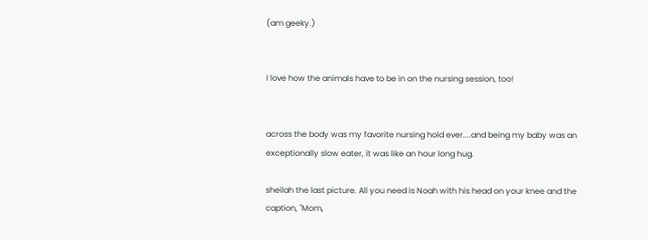(am geeky.)


I love how the animals have to be in on the nursing session, too!


across the body was my favorite nursing hold ever....and being my baby was an exceptionally slow eater, it was like an hour long hug.

sheilah the last picture. All you need is Noah with his head on your knee and the caption, "Mom,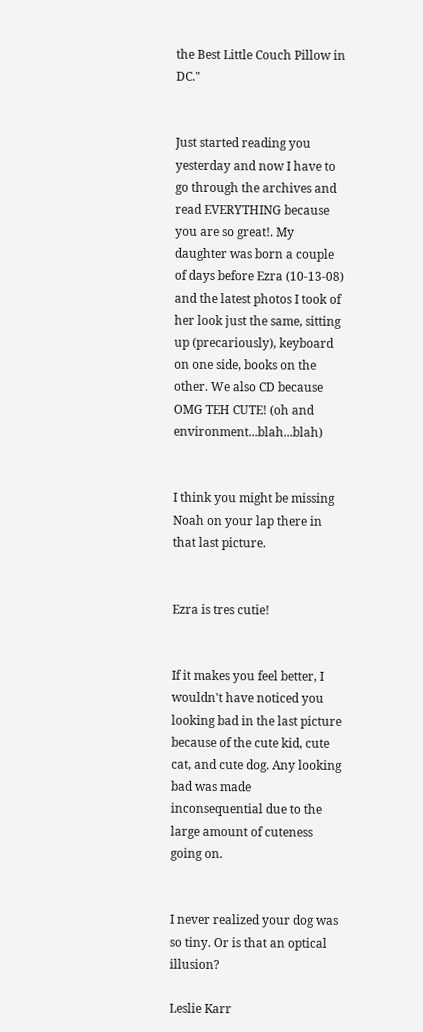the Best Little Couch Pillow in DC."


Just started reading you yesterday and now I have to go through the archives and read EVERYTHING because you are so great!. My daughter was born a couple of days before Ezra (10-13-08) and the latest photos I took of her look just the same, sitting up (precariously), keyboard on one side, books on the other. We also CD because OMG TEH CUTE! (oh and environment...blah...blah)


I think you might be missing Noah on your lap there in that last picture.


Ezra is tres cutie!


If it makes you feel better, I wouldn't have noticed you looking bad in the last picture because of the cute kid, cute cat, and cute dog. Any looking bad was made inconsequential due to the large amount of cuteness going on.


I never realized your dog was so tiny. Or is that an optical illusion?

Leslie Karr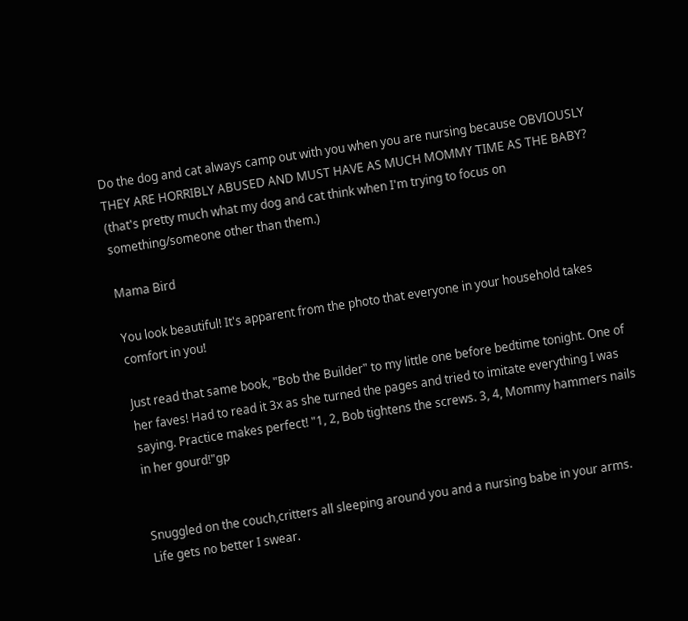Do the dog and cat always camp out with you when you are nursing because OBVIOUSLY THEY ARE HORRIBLY ABUSED AND MUST HAVE AS MUCH MOMMY TIME AS THE BABY? (that's pretty much what my dog and cat think when I'm trying to focus on something/someone other than them.)

Mama Bird

You look beautiful! It's apparent from the photo that everyone in your household takes comfort in you!

Just read that same book, "Bob the Builder" to my little one before bedtime tonight. One of her faves! Had to read it 3x as she turned the pages and tried to imitate everything I was saying. Practice makes perfect! "1, 2, Bob tightens the screws. 3, 4, Mommy hammers nails in her gourd!"gp


Snuggled on the couch,critters all sleeping around you and a nursing babe in your arms. Life gets no better I swear.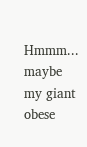Hmmm... maybe my giant obese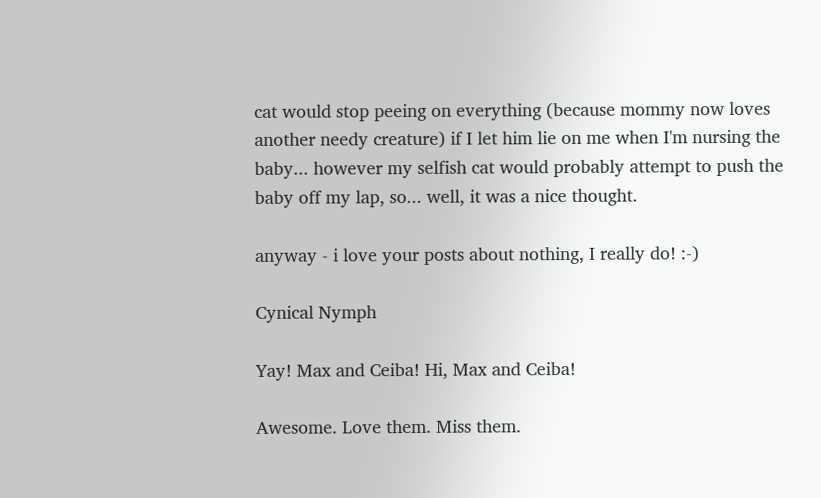cat would stop peeing on everything (because mommy now loves another needy creature) if I let him lie on me when I'm nursing the baby... however my selfish cat would probably attempt to push the baby off my lap, so... well, it was a nice thought.

anyway - i love your posts about nothing, I really do! :-)

Cynical Nymph

Yay! Max and Ceiba! Hi, Max and Ceiba!

Awesome. Love them. Miss them.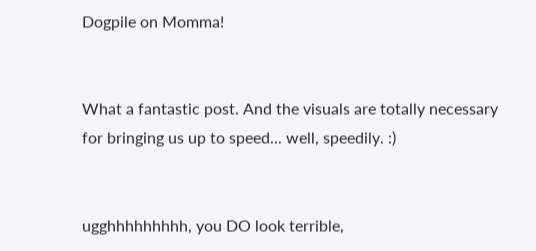Dogpile on Momma!


What a fantastic post. And the visuals are totally necessary for bringing us up to speed... well, speedily. :)


ugghhhhhhhhh, you DO look terrible,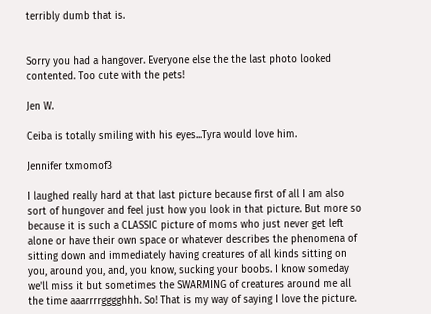terribly dumb that is.


Sorry you had a hangover. Everyone else the the last photo looked contented. Too cute with the pets!

Jen W.

Ceiba is totally smiling with his eyes...Tyra would love him.

Jennifer txmomof3

I laughed really hard at that last picture because first of all I am also sort of hungover and feel just how you look in that picture. But more so because it is such a CLASSIC picture of moms who just never get left alone or have their own space or whatever describes the phenomena of sitting down and immediately having creatures of all kinds sitting on you, around you, and, you know, sucking your boobs. I know someday we'll miss it but sometimes the SWARMING of creatures around me all the time aaarrrrgggghhh. So! That is my way of saying I love the picture.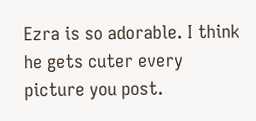Ezra is so adorable. I think he gets cuter every picture you post.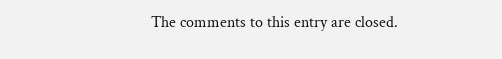The comments to this entry are closed.